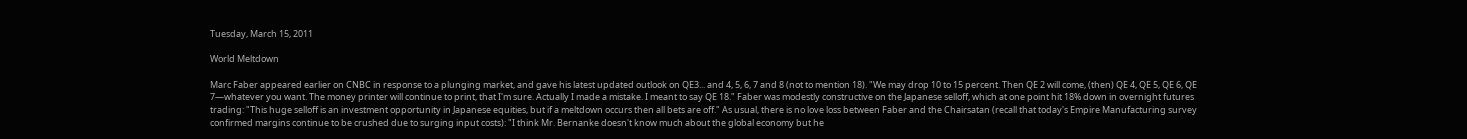Tuesday, March 15, 2011

World Meltdown

Marc Faber appeared earlier on CNBC in response to a plunging market, and gave his latest updated outlook on QE3... and 4, 5, 6, 7 and 8 (not to mention 18). "We may drop 10 to 15 percent. Then QE 2 will come, (then) QE 4, QE 5, QE 6, QE 7—whatever you want. The money printer will continue to print, that I'm sure. Actually I made a mistake. I meant to say QE 18." Faber was modestly constructive on the Japanese selloff, which at one point hit 18% down in overnight futures trading: "This huge selloff is an investment opportunity in Japanese equities, but if a meltdown occurs then all bets are off." As usual, there is no love loss between Faber and the Chairsatan (recall that today's Empire Manufacturing survey confirmed margins continue to be crushed due to surging input costs): "I think Mr. Bernanke doesn't know much about the global economy but he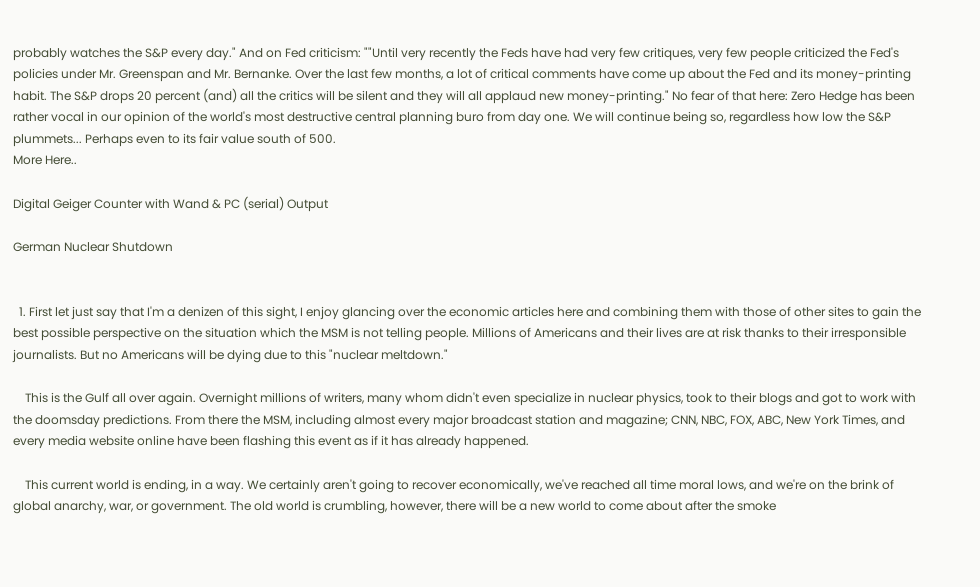probably watches the S&P every day." And on Fed criticism: ""Until very recently the Feds have had very few critiques, very few people criticized the Fed's policies under Mr. Greenspan and Mr. Bernanke. Over the last few months, a lot of critical comments have come up about the Fed and its money-printing habit. The S&P drops 20 percent (and) all the critics will be silent and they will all applaud new money-printing." No fear of that here: Zero Hedge has been rather vocal in our opinion of the world's most destructive central planning buro from day one. We will continue being so, regardless how low the S&P plummets... Perhaps even to its fair value south of 500.
More Here..

Digital Geiger Counter with Wand & PC (serial) Output

German Nuclear Shutdown


  1. First let just say that I'm a denizen of this sight, I enjoy glancing over the economic articles here and combining them with those of other sites to gain the best possible perspective on the situation which the MSM is not telling people. Millions of Americans and their lives are at risk thanks to their irresponsible journalists. But no Americans will be dying due to this "nuclear meltdown."

    This is the Gulf all over again. Overnight millions of writers, many whom didn't even specialize in nuclear physics, took to their blogs and got to work with the doomsday predictions. From there the MSM, including almost every major broadcast station and magazine; CNN, NBC, FOX, ABC, New York Times, and every media website online have been flashing this event as if it has already happened.

    This current world is ending, in a way. We certainly aren't going to recover economically, we've reached all time moral lows, and we're on the brink of global anarchy, war, or government. The old world is crumbling, however, there will be a new world to come about after the smoke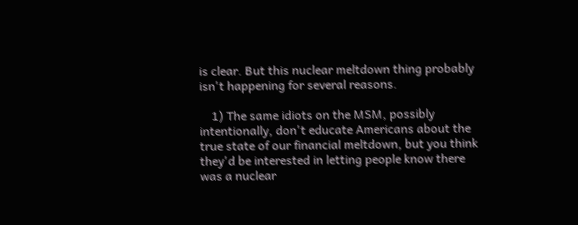is clear. But this nuclear meltdown thing probably isn't happening for several reasons.

    1) The same idiots on the MSM, possibly intentionally, don't educate Americans about the true state of our financial meltdown, but you think they'd be interested in letting people know there was a nuclear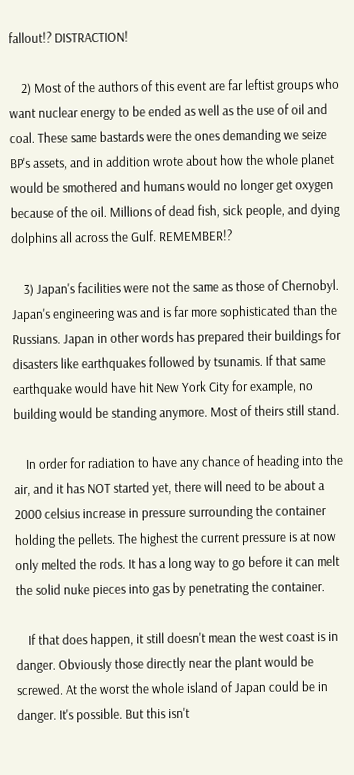fallout!? DISTRACTION!

    2) Most of the authors of this event are far leftist groups who want nuclear energy to be ended as well as the use of oil and coal. These same bastards were the ones demanding we seize BP's assets, and in addition wrote about how the whole planet would be smothered and humans would no longer get oxygen because of the oil. Millions of dead fish, sick people, and dying dolphins all across the Gulf. REMEMBER!?

    3) Japan's facilities were not the same as those of Chernobyl. Japan's engineering was and is far more sophisticated than the Russians. Japan in other words has prepared their buildings for disasters like earthquakes followed by tsunamis. If that same earthquake would have hit New York City for example, no building would be standing anymore. Most of theirs still stand.

    In order for radiation to have any chance of heading into the air, and it has NOT started yet, there will need to be about a 2000 celsius increase in pressure surrounding the container holding the pellets. The highest the current pressure is at now only melted the rods. It has a long way to go before it can melt the solid nuke pieces into gas by penetrating the container.

    If that does happen, it still doesn't mean the west coast is in danger. Obviously those directly near the plant would be screwed. At the worst the whole island of Japan could be in danger. It's possible. But this isn't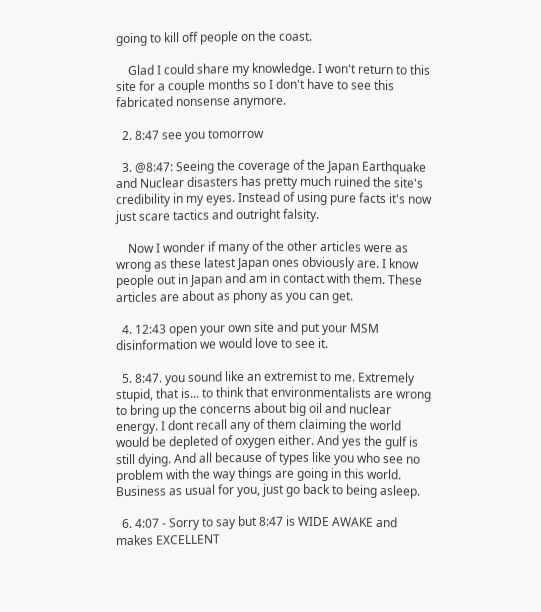going to kill off people on the coast.

    Glad I could share my knowledge. I won't return to this site for a couple months so I don't have to see this fabricated nonsense anymore.

  2. 8:47 see you tomorrow

  3. @8:47: Seeing the coverage of the Japan Earthquake and Nuclear disasters has pretty much ruined the site's credibility in my eyes. Instead of using pure facts it's now just scare tactics and outright falsity.

    Now I wonder if many of the other articles were as wrong as these latest Japan ones obviously are. I know people out in Japan and am in contact with them. These articles are about as phony as you can get.

  4. 12:43 open your own site and put your MSM disinformation we would love to see it.

  5. 8:47. you sound like an extremist to me. Extremely stupid, that is... to think that environmentalists are wrong to bring up the concerns about big oil and nuclear energy. I dont recall any of them claiming the world would be depleted of oxygen either. And yes the gulf is still dying. And all because of types like you who see no problem with the way things are going in this world. Business as usual for you, just go back to being asleep.

  6. 4:07 - Sorry to say but 8:47 is WIDE AWAKE and makes EXCELLENT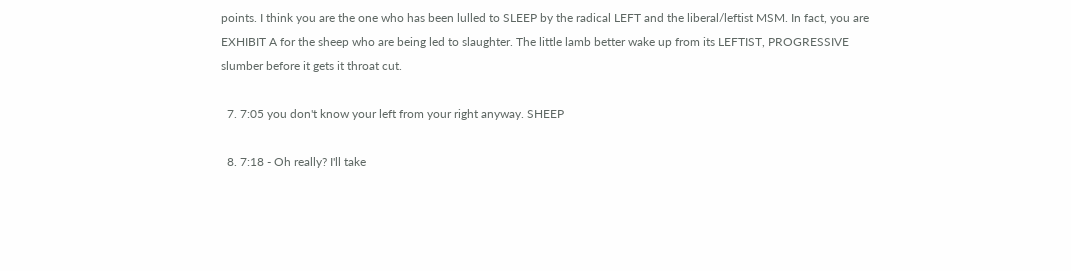points. I think you are the one who has been lulled to SLEEP by the radical LEFT and the liberal/leftist MSM. In fact, you are EXHIBIT A for the sheep who are being led to slaughter. The little lamb better wake up from its LEFTIST, PROGRESSIVE slumber before it gets it throat cut.

  7. 7:05 you don't know your left from your right anyway. SHEEP

  8. 7:18 - Oh really? I'll take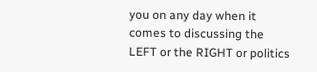you on any day when it comes to discussing the LEFT or the RIGHT or politics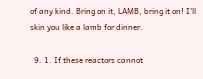of any kind. Bring on it, LAMB, bring it on! I'll skin you like a lamb for dinner.

  9. 1. If these reactors cannot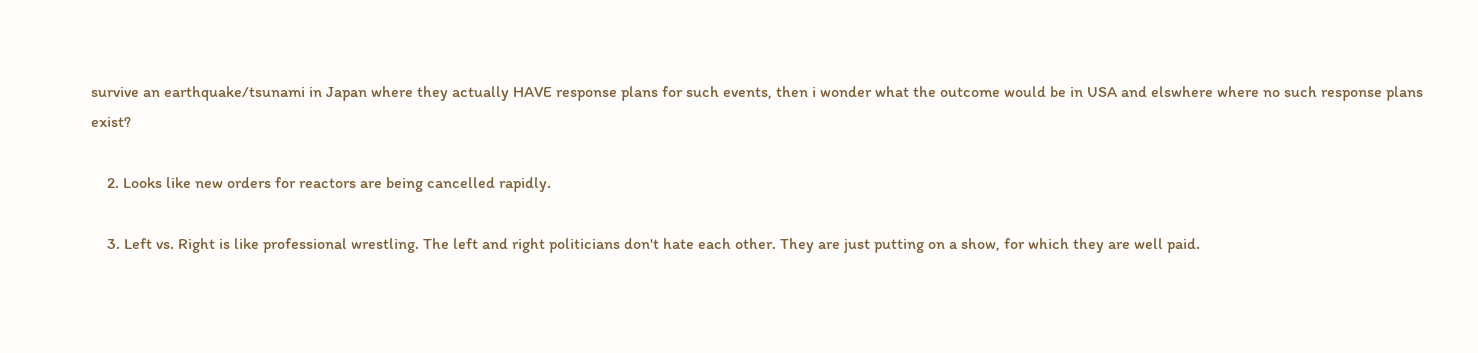survive an earthquake/tsunami in Japan where they actually HAVE response plans for such events, then i wonder what the outcome would be in USA and elswhere where no such response plans exist?

    2. Looks like new orders for reactors are being cancelled rapidly.

    3. Left vs. Right is like professional wrestling. The left and right politicians don't hate each other. They are just putting on a show, for which they are well paid.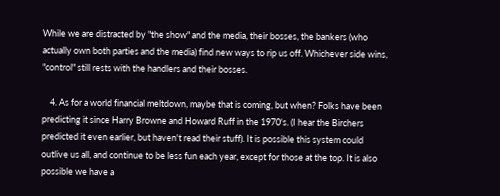While we are distracted by "the show" and the media, their bosses, the bankers (who actually own both parties and the media) find new ways to rip us off. Whichever side wins, "control" still rests with the handlers and their bosses.

    4. As for a world financial meltdown, maybe that is coming, but when? Folks have been predicting it since Harry Browne and Howard Ruff in the 1970's. (I hear the Birchers predicted it even earlier, but haven't read their stuff). It is possible this system could outlive us all, and continue to be less fun each year, except for those at the top. It is also possible we have a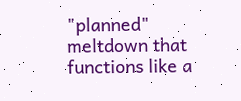"planned" meltdown that functions like a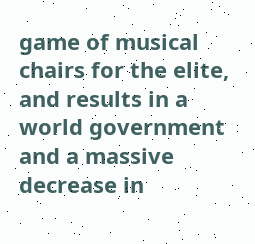game of musical chairs for the elite, and results in a world government and a massive decrease in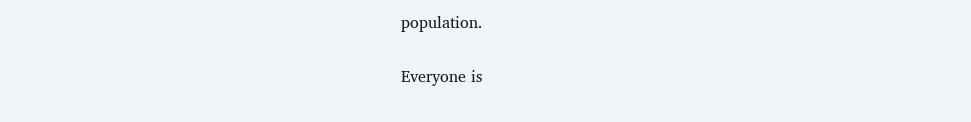population.


Everyone is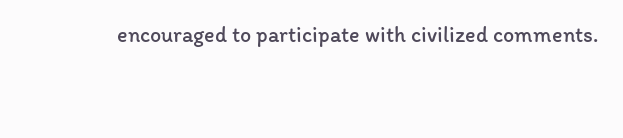encouraged to participate with civilized comments.